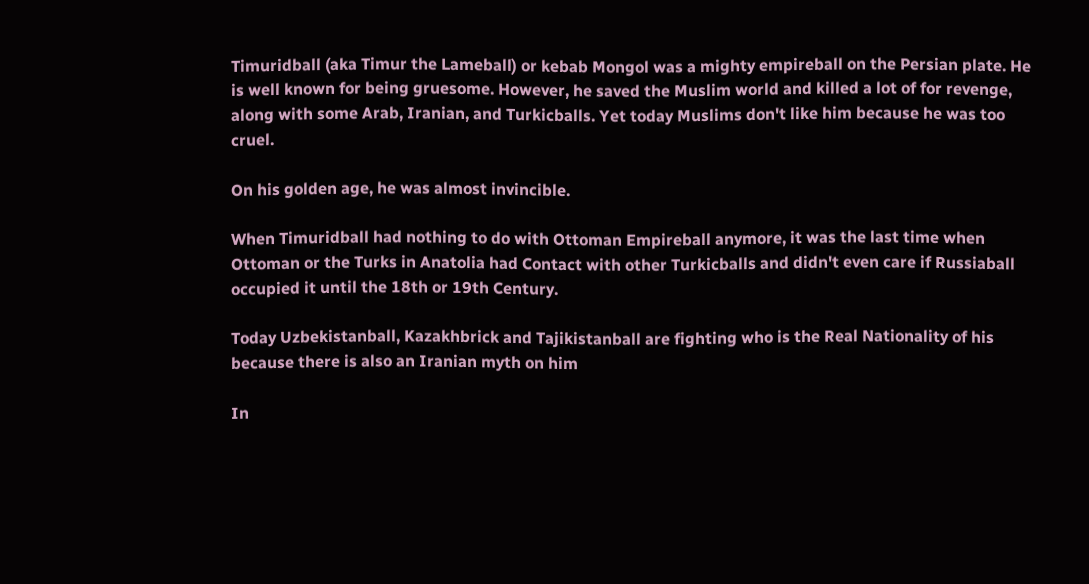Timuridball (aka Timur the Lameball) or kebab Mongol was a mighty empireball on the Persian plate. He is well known for being gruesome. However, he saved the Muslim world and killed a lot of for revenge, along with some Arab, Iranian, and Turkicballs. Yet today Muslims don't like him because he was too cruel.

On his golden age, he was almost invincible.

When Timuridball had nothing to do with Ottoman Empireball anymore, it was the last time when Ottoman or the Turks in Anatolia had Contact with other Turkicballs and didn't even care if Russiaball occupied it until the 18th or 19th Century.

Today Uzbekistanball, Kazakhbrick and Tajikistanball are fighting who is the Real Nationality of his because there is also an Iranian myth on him

In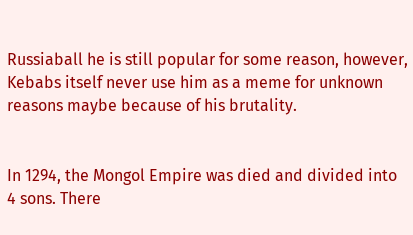Russiaball he is still popular for some reason, however, Kebabs itself never use him as a meme for unknown reasons maybe because of his brutality.


In 1294, the Mongol Empire was died and divided into 4 sons. There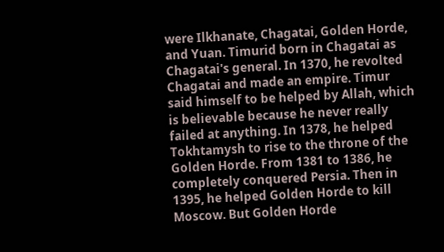were Ilkhanate, Chagatai, Golden Horde, and Yuan. Timurid born in Chagatai as Chagatai's general. In 1370, he revolted Chagatai and made an empire. Timur said himself to be helped by Allah, which is believable because he never really failed at anything. In 1378, he helped Tokhtamysh to rise to the throne of the Golden Horde. From 1381 to 1386, he completely conquered Persia. Then in 1395, he helped Golden Horde to kill Moscow. But Golden Horde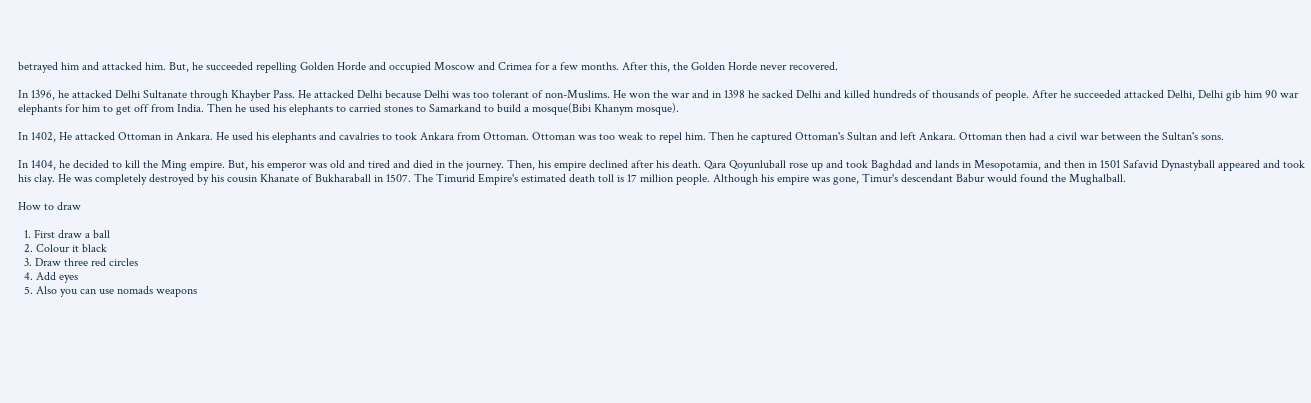betrayed him and attacked him. But, he succeeded repelling Golden Horde and occupied Moscow and Crimea for a few months. After this, the Golden Horde never recovered.

In 1396, he attacked Delhi Sultanate through Khayber Pass. He attacked Delhi because Delhi was too tolerant of non-Muslims. He won the war and in 1398 he sacked Delhi and killed hundreds of thousands of people. After he succeeded attacked Delhi, Delhi gib him 90 war elephants for him to get off from India. Then he used his elephants to carried stones to Samarkand to build a mosque(Bibi Khanym mosque).

In 1402, He attacked Ottoman in Ankara. He used his elephants and cavalries to took Ankara from Ottoman. Ottoman was too weak to repel him. Then he captured Ottoman's Sultan and left Ankara. Ottoman then had a civil war between the Sultan's sons.

In 1404, he decided to kill the Ming empire. But, his emperor was old and tired and died in the journey. Then, his empire declined after his death. Qara Qoyunluball rose up and took Baghdad and lands in Mesopotamia, and then in 1501 Safavid Dynastyball appeared and took his clay. He was completely destroyed by his cousin Khanate of Bukharaball in 1507. The Timurid Empire's estimated death toll is 17 million people. Although his empire was gone, Timur's descendant Babur would found the Mughalball.

How to draw

  1. First draw a ball
  2. Colour it black
  3. Draw three red circles
  4. Add eyes
  5. Also you can use nomads weapons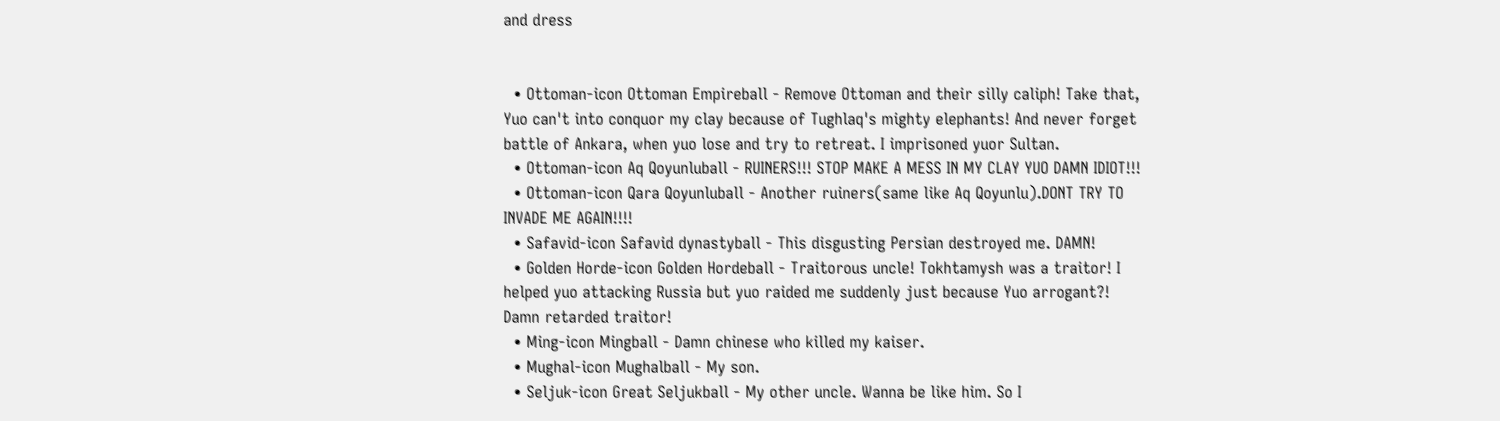and dress


  • Ottoman-icon Ottoman Empireball - Remove Ottoman and their silly caliph! Take that, Yuo can't into conquor my clay because of Tughlaq's mighty elephants! And never forget battle of Ankara, when yuo lose and try to retreat. I imprisoned yuor Sultan.
  • Ottoman-icon Aq Qoyunluball - RUINERS!!! STOP MAKE A MESS IN MY CLAY YUO DAMN IDIOT!!!
  • Ottoman-icon Qara Qoyunluball - Another ruiners(same like Aq Qoyunlu).DONT TRY TO INVADE ME AGAIN!!!!
  • Safavid-icon Safavid dynastyball - This disgusting Persian destroyed me. DAMN!
  • Golden Horde-icon Golden Hordeball - Traitorous uncle! Tokhtamysh was a traitor! I helped yuo attacking Russia but yuo raided me suddenly just because Yuo arrogant?! Damn retarded traitor!
  • Ming-icon Mingball - Damn chinese who killed my kaiser.
  • Mughal-icon Mughalball - My son.
  • Seljuk-icon Great Seljukball - My other uncle. Wanna be like him. So I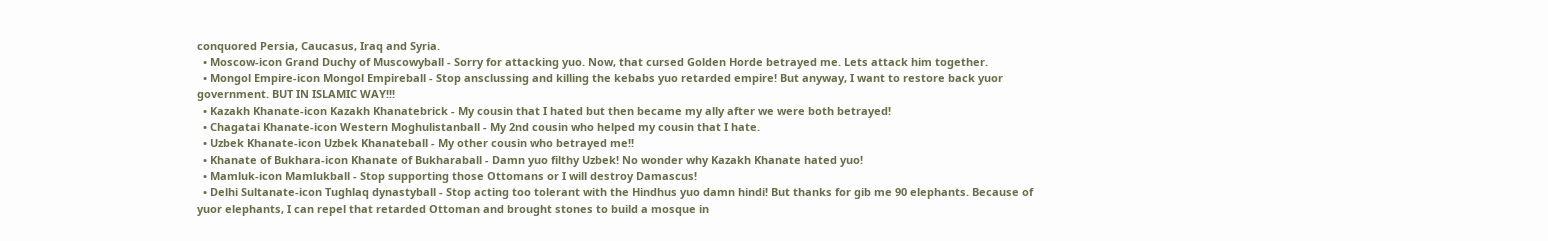conquored Persia, Caucasus, Iraq and Syria.
  • Moscow-icon Grand Duchy of Muscowyball - Sorry for attacking yuo. Now, that cursed Golden Horde betrayed me. Lets attack him together.
  • Mongol Empire-icon Mongol Empireball - Stop ansclussing and killing the kebabs yuo retarded empire! But anyway, I want to restore back yuor government. BUT IN ISLAMIC WAY!!!
  • Kazakh Khanate-icon Kazakh Khanatebrick - My cousin that I hated but then became my ally after we were both betrayed!
  • Chagatai Khanate-icon Western Moghulistanball - My 2nd cousin who helped my cousin that I hate.
  • Uzbek Khanate-icon Uzbek Khanateball - My other cousin who betrayed me!!
  • Khanate of Bukhara-icon Khanate of Bukharaball - Damn yuo filthy Uzbek! No wonder why Kazakh Khanate hated yuo!
  • Mamluk-icon Mamlukball - Stop supporting those Ottomans or I will destroy Damascus!
  • Delhi Sultanate-icon Tughlaq dynastyball - Stop acting too tolerant with the Hindhus yuo damn hindi! But thanks for gib me 90 elephants. Because of yuor elephants, I can repel that retarded Ottoman and brought stones to build a mosque in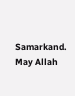Samarkand. May Allah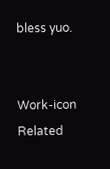bless yuo.


Work-icon Related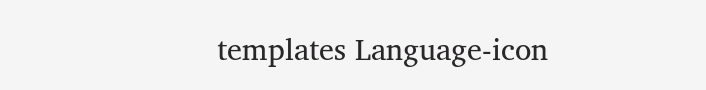templates Language-icon